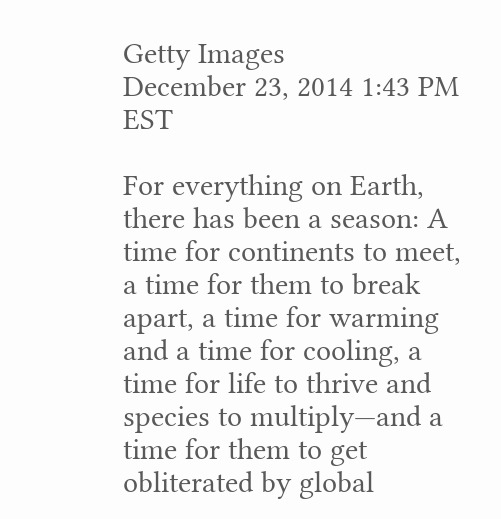Getty Images
December 23, 2014 1:43 PM EST

For everything on Earth, there has been a season: A time for continents to meet, a time for them to break apart, a time for warming and a time for cooling, a time for life to thrive and species to multiply—and a time for them to get obliterated by global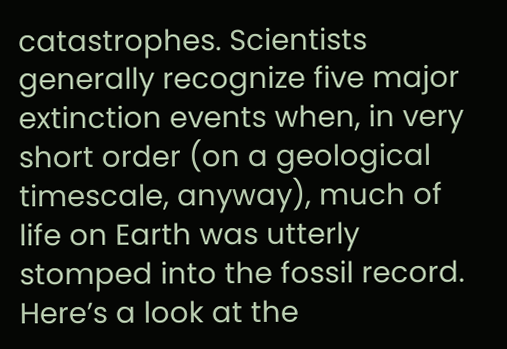catastrophes. Scientists generally recognize five major extinction events when, in very short order (on a geological timescale, anyway), much of life on Earth was utterly stomped into the fossil record. Here’s a look at the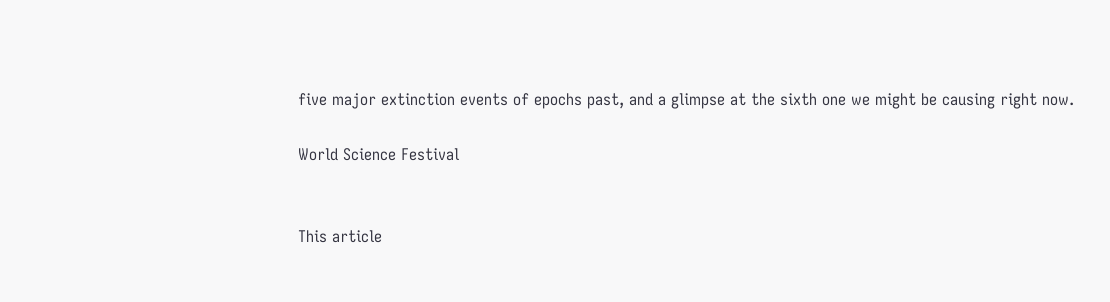five major extinction events of epochs past, and a glimpse at the sixth one we might be causing right now.

World Science Festival


This article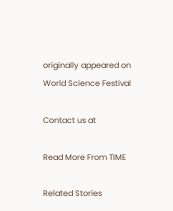originally appeared on World Science Festival

Contact us at

Read More From TIME

Related Stories